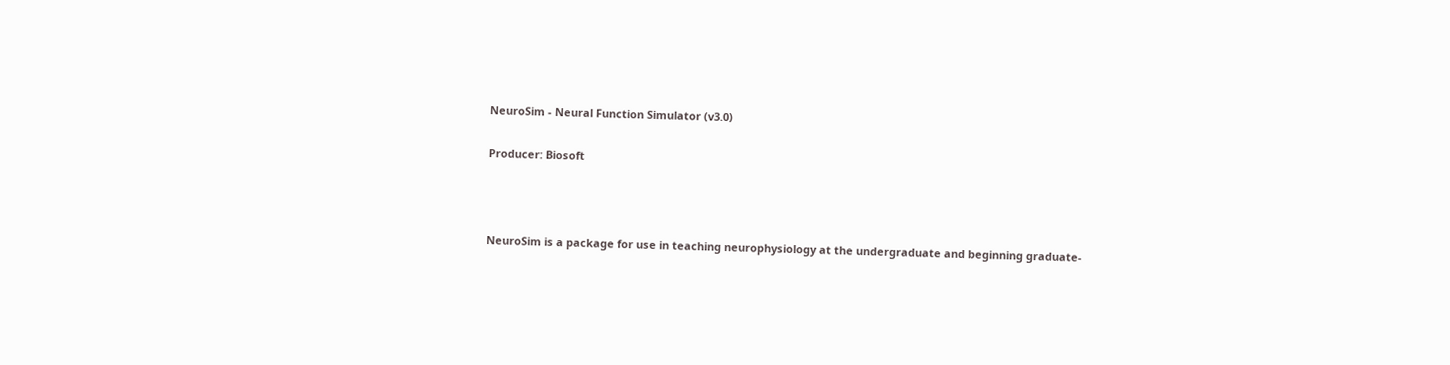NeuroSim - Neural Function Simulator (v3.0)

Producer: Biosoft



NeuroSim is a package for use in teaching neurophysiology at the undergraduate and beginning graduate-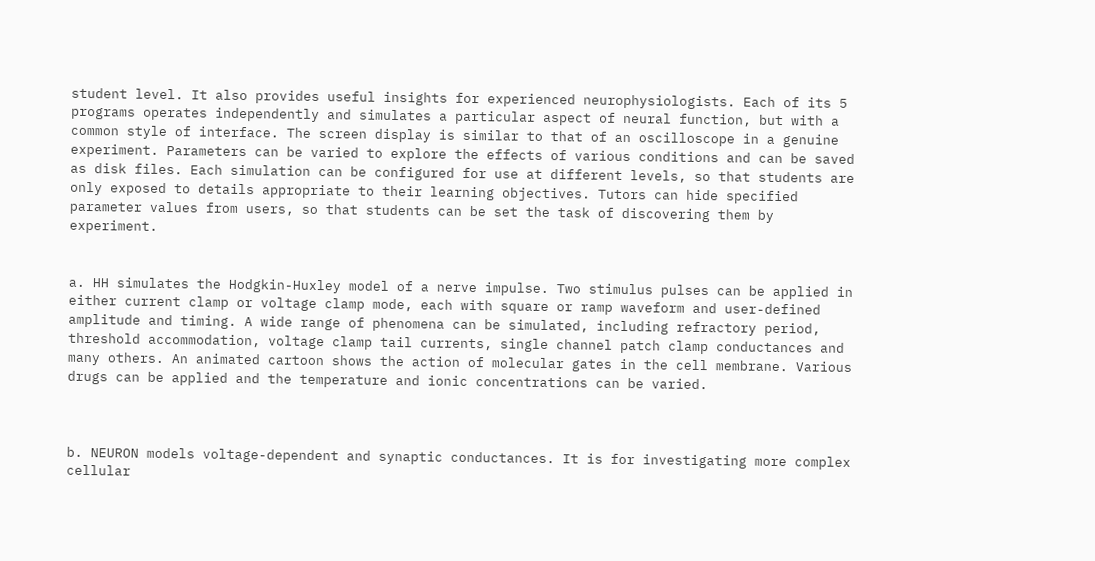student level. It also provides useful insights for experienced neurophysiologists. Each of its 5 programs operates independently and simulates a particular aspect of neural function, but with a common style of interface. The screen display is similar to that of an oscilloscope in a genuine experiment. Parameters can be varied to explore the effects of various conditions and can be saved as disk files. Each simulation can be configured for use at different levels, so that students are only exposed to details appropriate to their learning objectives. Tutors can hide specified parameter values from users, so that students can be set the task of discovering them by experiment.


a. HH simulates the Hodgkin-Huxley model of a nerve impulse. Two stimulus pulses can be applied in either current clamp or voltage clamp mode, each with square or ramp waveform and user-defined amplitude and timing. A wide range of phenomena can be simulated, including refractory period, threshold accommodation, voltage clamp tail currents, single channel patch clamp conductances and many others. An animated cartoon shows the action of molecular gates in the cell membrane. Various drugs can be applied and the temperature and ionic concentrations can be varied.



b. NEURON models voltage-dependent and synaptic conductances. It is for investigating more complex cellular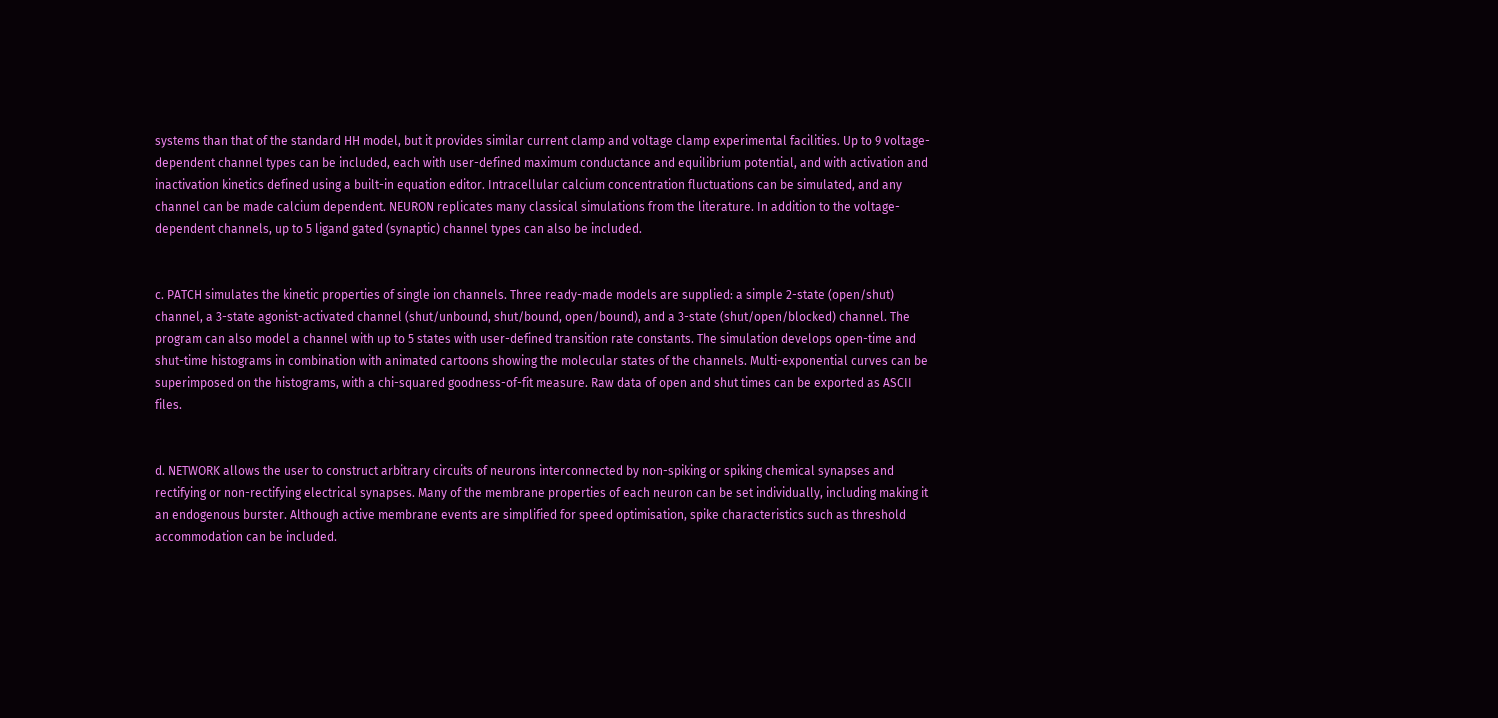systems than that of the standard HH model, but it provides similar current clamp and voltage clamp experimental facilities. Up to 9 voltage-dependent channel types can be included, each with user-defined maximum conductance and equilibrium potential, and with activation and inactivation kinetics defined using a built-in equation editor. Intracellular calcium concentration fluctuations can be simulated, and any channel can be made calcium dependent. NEURON replicates many classical simulations from the literature. In addition to the voltage-dependent channels, up to 5 ligand gated (synaptic) channel types can also be included.


c. PATCH simulates the kinetic properties of single ion channels. Three ready-made models are supplied: a simple 2-state (open/shut) channel, a 3-state agonist-activated channel (shut/unbound, shut/bound, open/bound), and a 3-state (shut/open/blocked) channel. The program can also model a channel with up to 5 states with user-defined transition rate constants. The simulation develops open-time and shut-time histograms in combination with animated cartoons showing the molecular states of the channels. Multi-exponential curves can be superimposed on the histograms, with a chi-squared goodness-of-fit measure. Raw data of open and shut times can be exported as ASCII files.


d. NETWORK allows the user to construct arbitrary circuits of neurons interconnected by non-spiking or spiking chemical synapses and rectifying or non-rectifying electrical synapses. Many of the membrane properties of each neuron can be set individually, including making it an endogenous burster. Although active membrane events are simplified for speed optimisation, spike characteristics such as threshold accommodation can be included.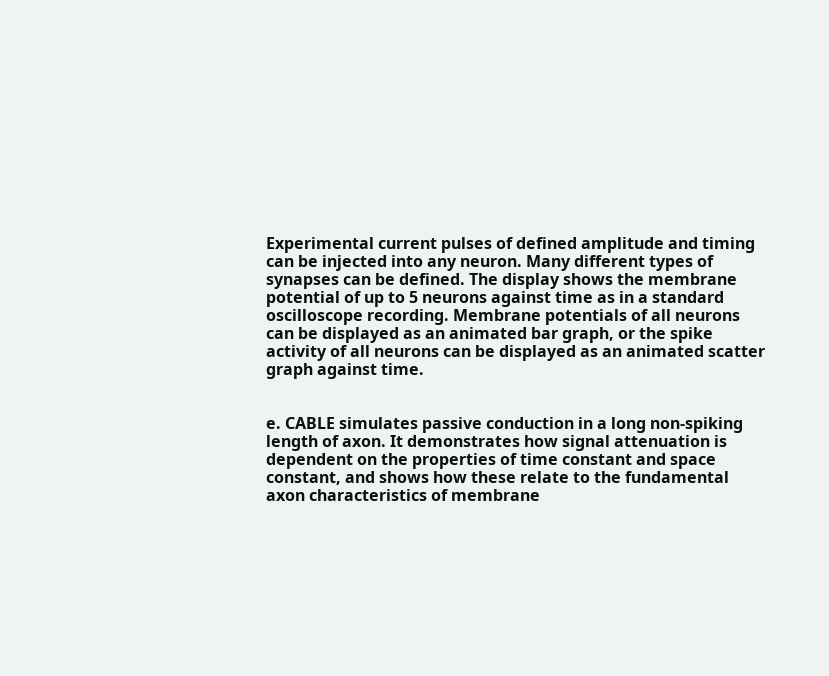Experimental current pulses of defined amplitude and timing can be injected into any neuron. Many different types of synapses can be defined. The display shows the membrane potential of up to 5 neurons against time as in a standard oscilloscope recording. Membrane potentials of all neurons can be displayed as an animated bar graph, or the spike activity of all neurons can be displayed as an animated scatter graph against time.


e. CABLE simulates passive conduction in a long non-spiking length of axon. It demonstrates how signal attenuation is dependent on the properties of time constant and space constant, and shows how these relate to the fundamental axon characteristics of membrane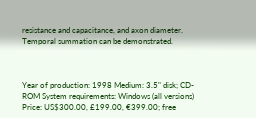resistance and capacitance, and axon diameter. Temporal summation can be demonstrated.



Year of production: 1998 Medium: 3.5" disk; CD-ROM System requirements: Windows (all versions) Price: US$300.00, £199.00, €399.00; free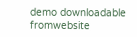demo downloadable fromwebsite